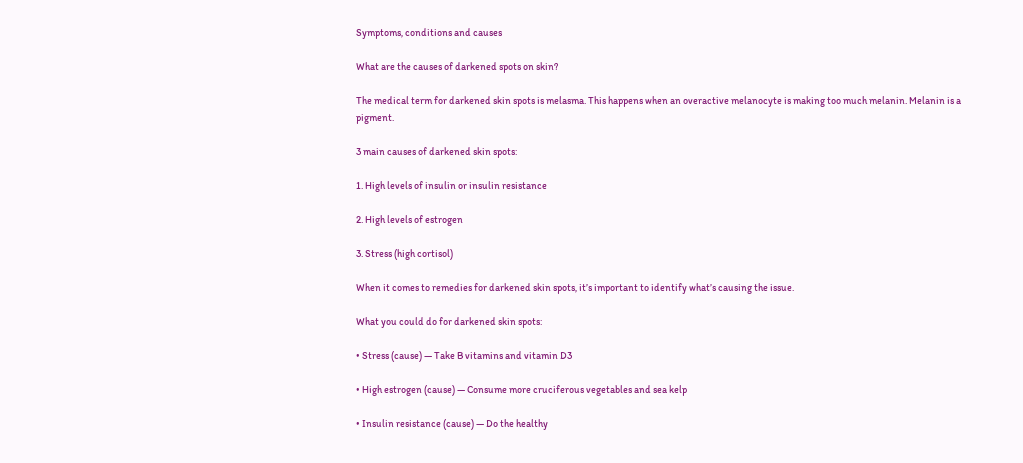Symptoms, conditions and causes

What are the causes of darkened spots on skin?

The medical term for darkened skin spots is melasma. This happens when an overactive melanocyte is making too much melanin. Melanin is a pigment.

3 main causes of darkened skin spots:

1. High levels of insulin or insulin resistance

2. High levels of estrogen

3. Stress (high cortisol)

When it comes to remedies for darkened skin spots, it’s important to identify what’s causing the issue.

What you could do for darkened skin spots:

• Stress (cause) — Take B vitamins and vitamin D3

• High estrogen (cause) — Consume more cruciferous vegetables and sea kelp

• Insulin resistance (cause) — Do the healthy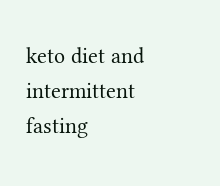keto diet and intermittent fasting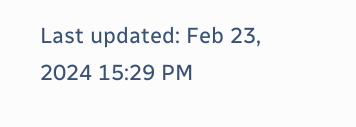Last updated: Feb 23, 2024 15:29 PM